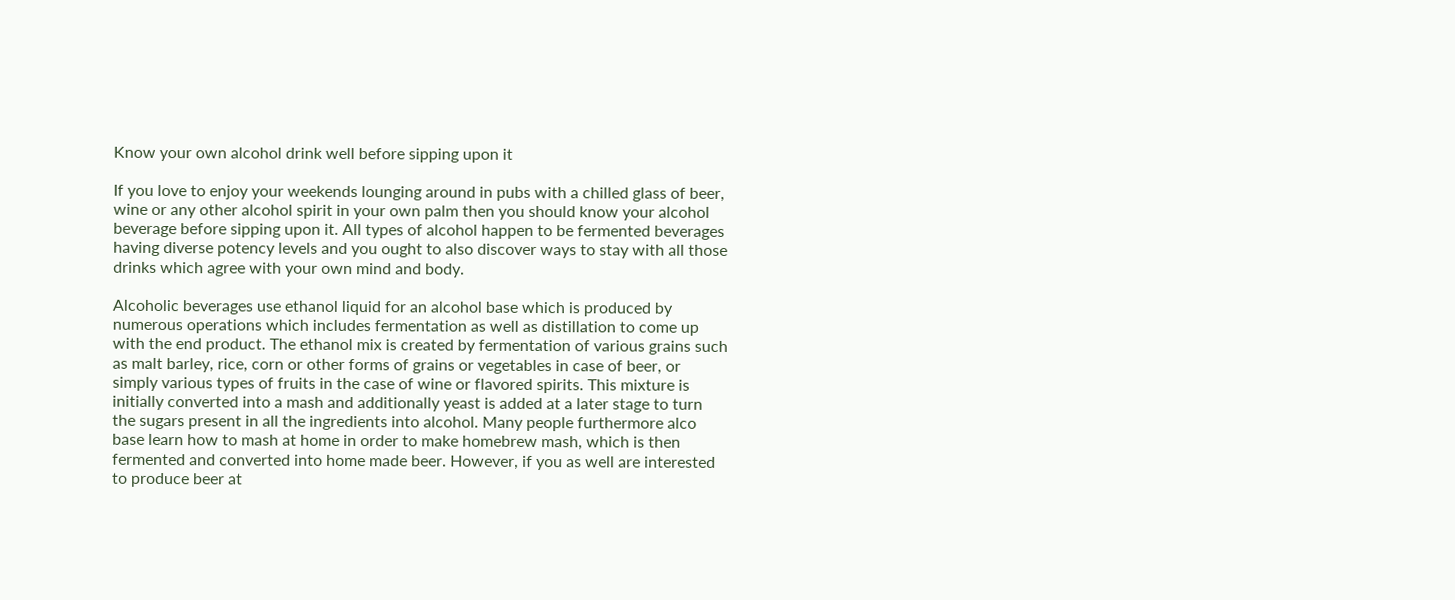Know your own alcohol drink well before sipping upon it

If you love to enjoy your weekends lounging around in pubs with a chilled glass of beer, wine or any other alcohol spirit in your own palm then you should know your alcohol beverage before sipping upon it. All types of alcohol happen to be fermented beverages having diverse potency levels and you ought to also discover ways to stay with all those drinks which agree with your own mind and body.

Alcoholic beverages use ethanol liquid for an alcohol base which is produced by numerous operations which includes fermentation as well as distillation to come up with the end product. The ethanol mix is created by fermentation of various grains such as malt barley, rice, corn or other forms of grains or vegetables in case of beer, or simply various types of fruits in the case of wine or flavored spirits. This mixture is initially converted into a mash and additionally yeast is added at a later stage to turn the sugars present in all the ingredients into alcohol. Many people furthermore alco base learn how to mash at home in order to make homebrew mash, which is then fermented and converted into home made beer. However, if you as well are interested to produce beer at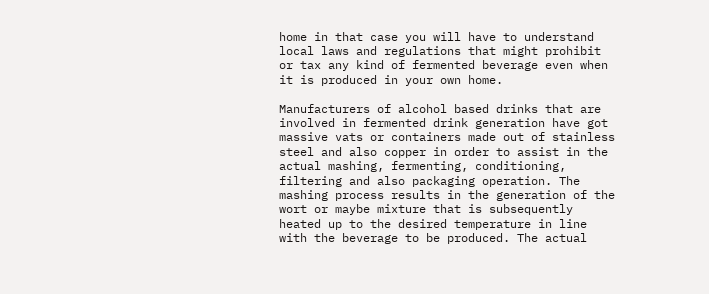home in that case you will have to understand local laws and regulations that might prohibit or tax any kind of fermented beverage even when it is produced in your own home.

Manufacturers of alcohol based drinks that are involved in fermented drink generation have got massive vats or containers made out of stainless steel and also copper in order to assist in the actual mashing, fermenting, conditioning, filtering and also packaging operation. The mashing process results in the generation of the wort or maybe mixture that is subsequently heated up to the desired temperature in line with the beverage to be produced. The actual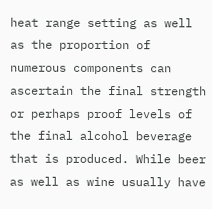heat range setting as well as the proportion of numerous components can ascertain the final strength or perhaps proof levels of the final alcohol beverage that is produced. While beer as well as wine usually have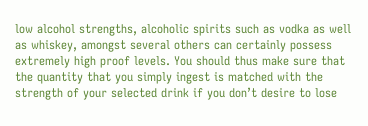low alcohol strengths, alcoholic spirits such as vodka as well as whiskey, amongst several others can certainly possess extremely high proof levels. You should thus make sure that the quantity that you simply ingest is matched with the strength of your selected drink if you don’t desire to lose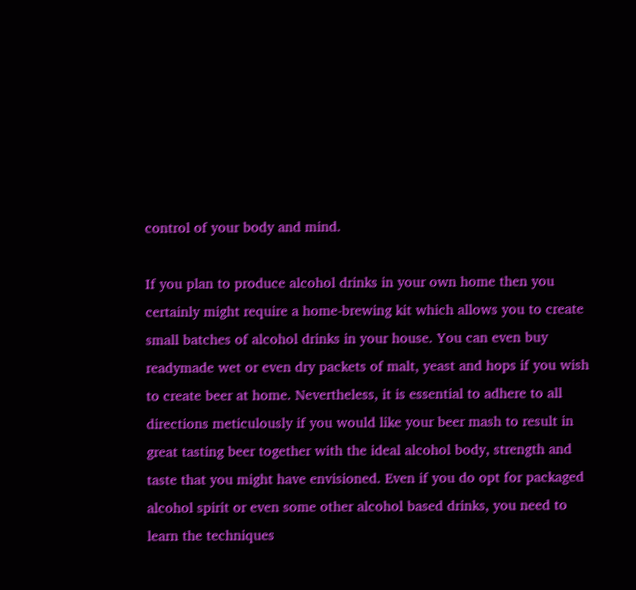control of your body and mind.

If you plan to produce alcohol drinks in your own home then you certainly might require a home-brewing kit which allows you to create small batches of alcohol drinks in your house. You can even buy readymade wet or even dry packets of malt, yeast and hops if you wish to create beer at home. Nevertheless, it is essential to adhere to all directions meticulously if you would like your beer mash to result in great tasting beer together with the ideal alcohol body, strength and taste that you might have envisioned. Even if you do opt for packaged alcohol spirit or even some other alcohol based drinks, you need to learn the techniques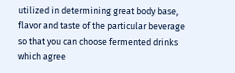utilized in determining great body base, flavor and taste of the particular beverage so that you can choose fermented drinks which agree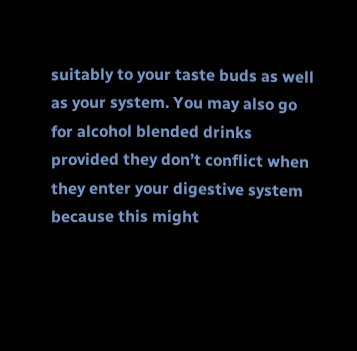suitably to your taste buds as well as your system. You may also go for alcohol blended drinks provided they don’t conflict when they enter your digestive system because this might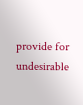provide for undesirable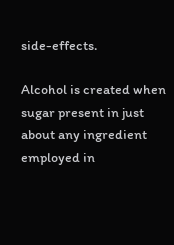side-effects.

Alcohol is created when sugar present in just about any ingredient employed in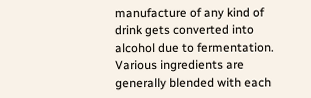manufacture of any kind of drink gets converted into alcohol due to fermentation. Various ingredients are generally blended with each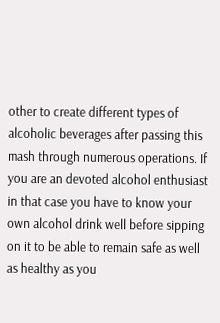other to create different types of alcoholic beverages after passing this mash through numerous operations. If you are an devoted alcohol enthusiast in that case you have to know your own alcohol drink well before sipping on it to be able to remain safe as well as healthy as you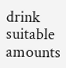drink suitable amounts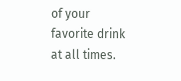of your favorite drink at all times.